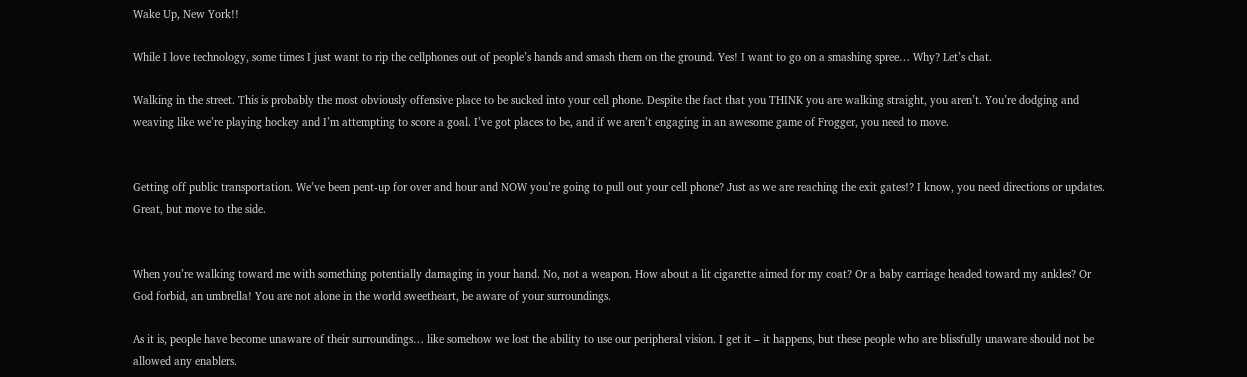Wake Up, New York!!

While I love technology, some times I just want to rip the cellphones out of people’s hands and smash them on the ground. Yes! I want to go on a smashing spree… Why? Let’s chat.

Walking in the street. This is probably the most obviously offensive place to be sucked into your cell phone. Despite the fact that you THINK you are walking straight, you aren’t. You’re dodging and weaving like we’re playing hockey and I’m attempting to score a goal. I’ve got places to be, and if we aren’t engaging in an awesome game of Frogger, you need to move.


Getting off public transportation. We’ve been pent-up for over and hour and NOW you’re going to pull out your cell phone? Just as we are reaching the exit gates!? I know, you need directions or updates. Great, but move to the side.


When you’re walking toward me with something potentially damaging in your hand. No, not a weapon. How about a lit cigarette aimed for my coat? Or a baby carriage headed toward my ankles? Or God forbid, an umbrella! You are not alone in the world sweetheart, be aware of your surroundings.

As it is, people have become unaware of their surroundings… like somehow we lost the ability to use our peripheral vision. I get it – it happens, but these people who are blissfully unaware should not be allowed any enablers.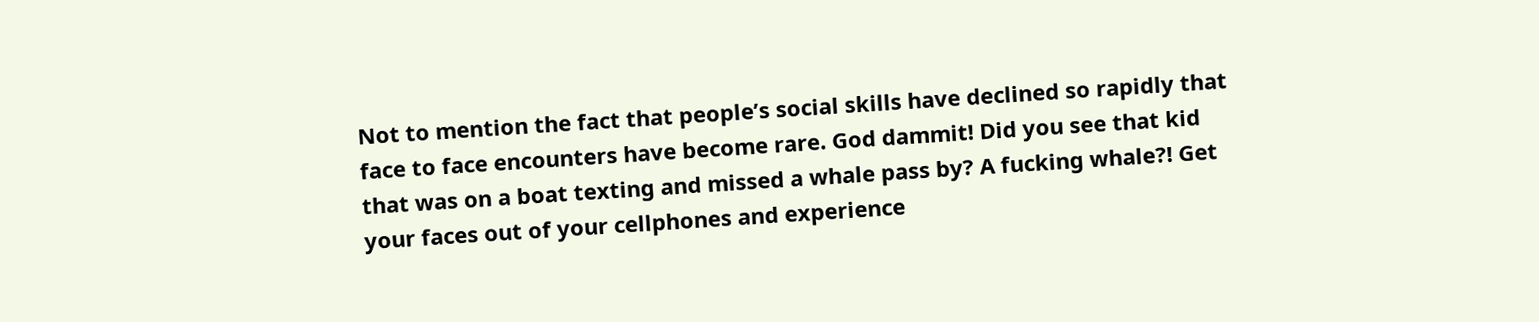Not to mention the fact that people’s social skills have declined so rapidly that face to face encounters have become rare. God dammit! Did you see that kid that was on a boat texting and missed a whale pass by? A fucking whale?! Get your faces out of your cellphones and experience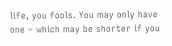life, you fools. You may only have one – which may be shorter if you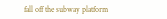fall off the subway platform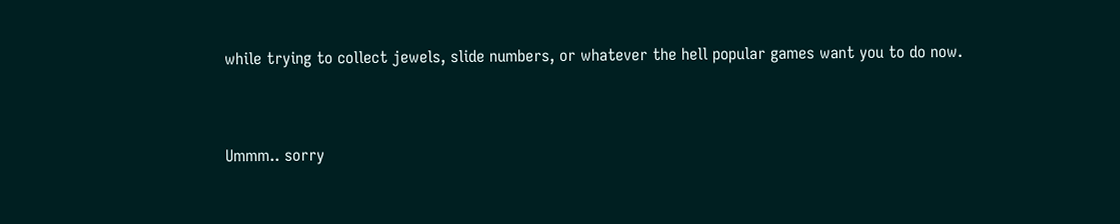while trying to collect jewels, slide numbers, or whatever the hell popular games want you to do now.


Ummm.. sorry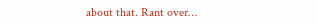about that. Rant over…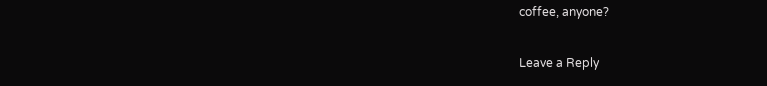coffee, anyone?

Leave a Reply